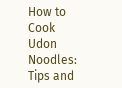How to Cook Udon Noodles: Tips and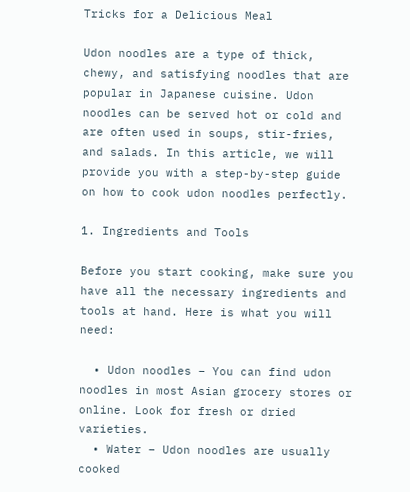Tricks for a Delicious Meal

Udon noodles are a type of thick, chewy, and satisfying noodles that are popular in Japanese cuisine. Udon noodles can be served hot or cold and are often used in soups, stir-fries, and salads. In this article, we will provide you with a step-by-step guide on how to cook udon noodles perfectly.

1. Ingredients and Tools

Before you start cooking, make sure you have all the necessary ingredients and tools at hand. Here is what you will need:

  • Udon noodles – You can find udon noodles in most Asian grocery stores or online. Look for fresh or dried varieties.
  • Water – Udon noodles are usually cooked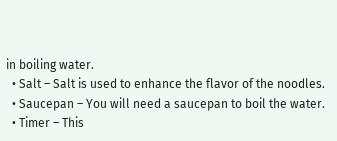in boiling water.
  • Salt – Salt is used to enhance the flavor of the noodles.
  • Saucepan – You will need a saucepan to boil the water.
  • Timer – This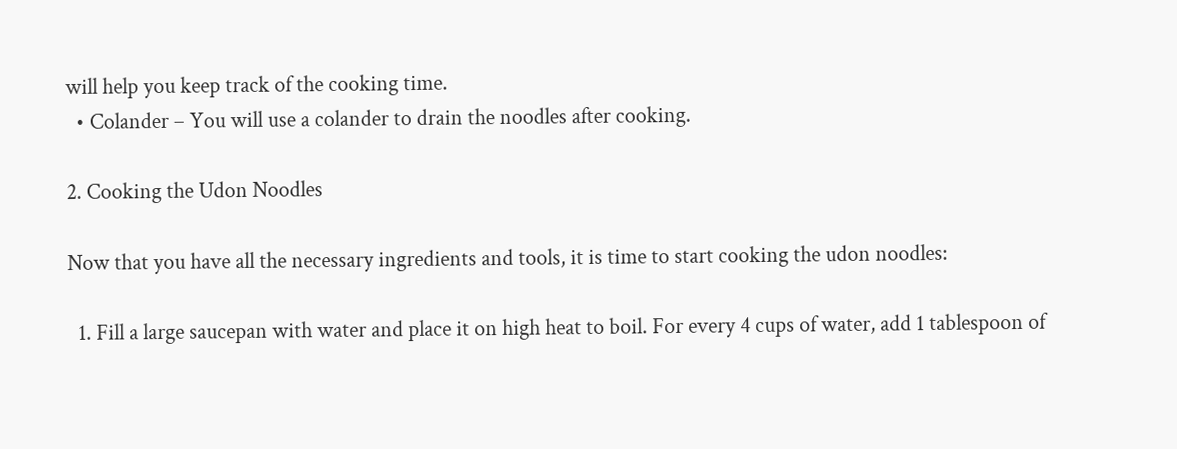will help you keep track of the cooking time.
  • Colander – You will use a colander to drain the noodles after cooking.

2. Cooking the Udon Noodles

Now that you have all the necessary ingredients and tools, it is time to start cooking the udon noodles:

  1. Fill a large saucepan with water and place it on high heat to boil. For every 4 cups of water, add 1 tablespoon of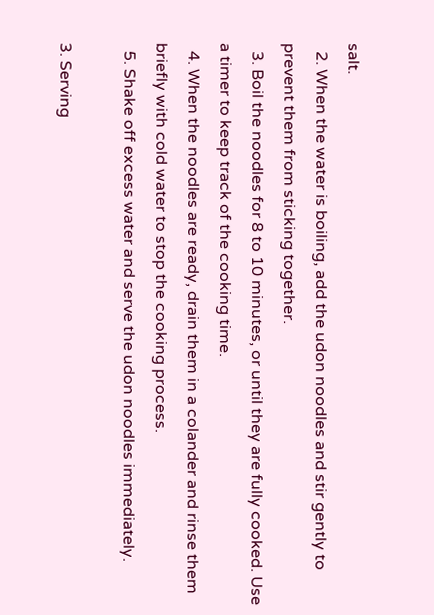salt.
  2. When the water is boiling, add the udon noodles and stir gently to prevent them from sticking together.
  3. Boil the noodles for 8 to 10 minutes, or until they are fully cooked. Use a timer to keep track of the cooking time.
  4. When the noodles are ready, drain them in a colander and rinse them briefly with cold water to stop the cooking process.
  5. Shake off excess water and serve the udon noodles immediately.

3. Serving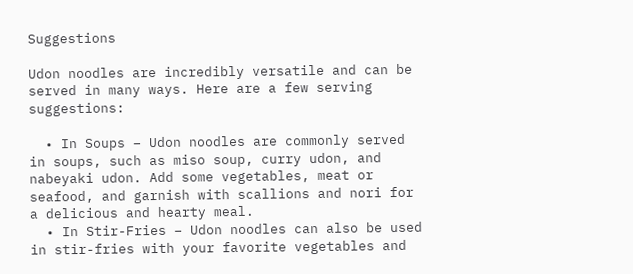Suggestions

Udon noodles are incredibly versatile and can be served in many ways. Here are a few serving suggestions:

  • In Soups – Udon noodles are commonly served in soups, such as miso soup, curry udon, and nabeyaki udon. Add some vegetables, meat or seafood, and garnish with scallions and nori for a delicious and hearty meal.
  • In Stir-Fries – Udon noodles can also be used in stir-fries with your favorite vegetables and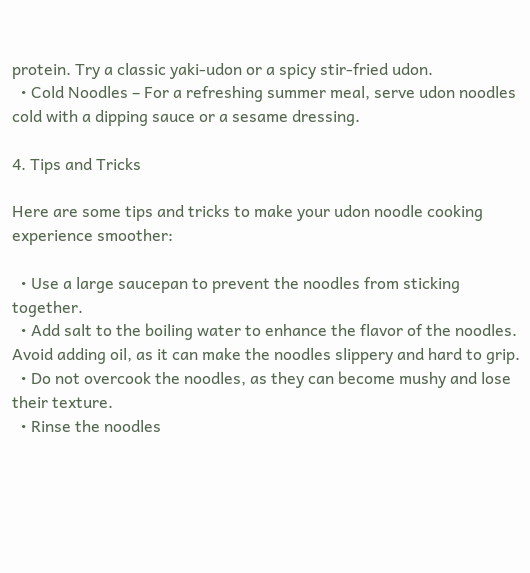protein. Try a classic yaki-udon or a spicy stir-fried udon.
  • Cold Noodles – For a refreshing summer meal, serve udon noodles cold with a dipping sauce or a sesame dressing.

4. Tips and Tricks

Here are some tips and tricks to make your udon noodle cooking experience smoother:

  • Use a large saucepan to prevent the noodles from sticking together.
  • Add salt to the boiling water to enhance the flavor of the noodles. Avoid adding oil, as it can make the noodles slippery and hard to grip.
  • Do not overcook the noodles, as they can become mushy and lose their texture.
  • Rinse the noodles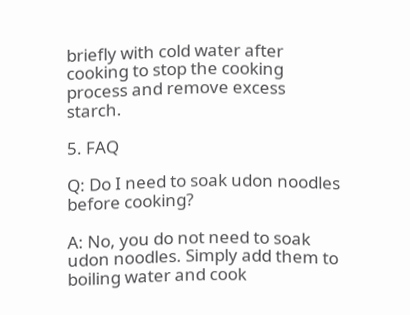briefly with cold water after cooking to stop the cooking process and remove excess starch.

5. FAQ

Q: Do I need to soak udon noodles before cooking?

A: No, you do not need to soak udon noodles. Simply add them to boiling water and cook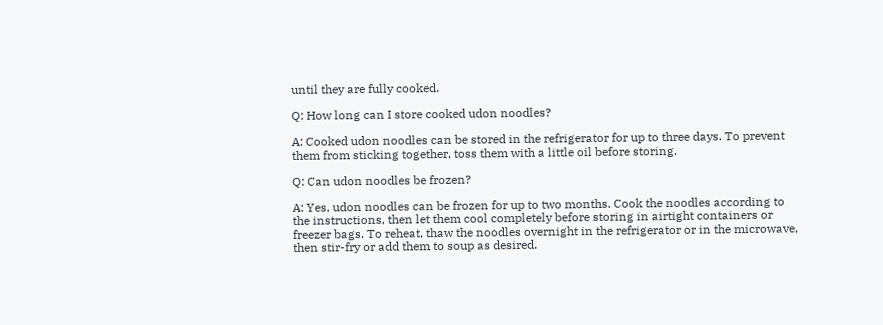until they are fully cooked.

Q: How long can I store cooked udon noodles?

A: Cooked udon noodles can be stored in the refrigerator for up to three days. To prevent them from sticking together, toss them with a little oil before storing.

Q: Can udon noodles be frozen?

A: Yes, udon noodles can be frozen for up to two months. Cook the noodles according to the instructions, then let them cool completely before storing in airtight containers or freezer bags. To reheat, thaw the noodles overnight in the refrigerator or in the microwave, then stir-fry or add them to soup as desired.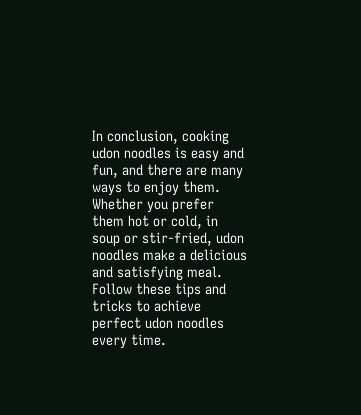In conclusion, cooking udon noodles is easy and fun, and there are many ways to enjoy them. Whether you prefer them hot or cold, in soup or stir-fried, udon noodles make a delicious and satisfying meal. Follow these tips and tricks to achieve perfect udon noodles every time.